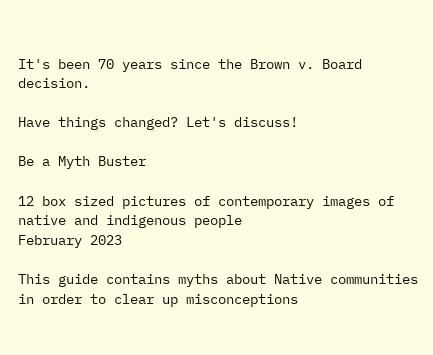It's been 70 years since the Brown v. Board decision.

Have things changed? Let's discuss!

Be a Myth Buster

12 box sized pictures of contemporary images of native and indigenous people
February 2023

This guide contains myths about Native communities in order to clear up misconceptions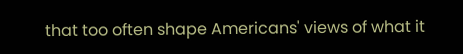that too often shape Americans' views of what it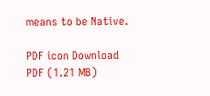means to be Native.

PDF icon Download PDF (1.21 MB)